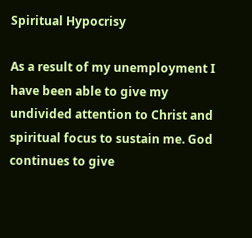Spiritual Hypocrisy

As a result of my unemployment I have been able to give my undivided attention to Christ and spiritual focus to sustain me. God continues to give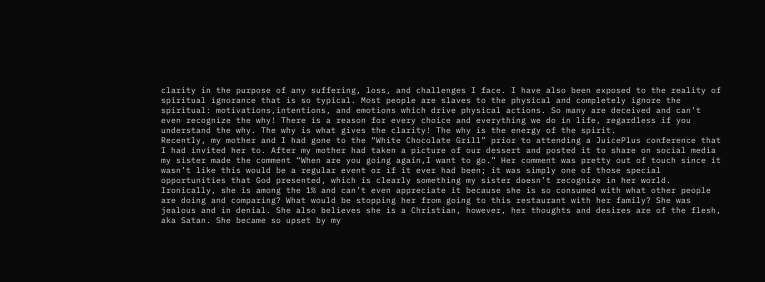clarity in the purpose of any suffering, loss, and challenges I face. I have also been exposed to the reality of spiritual ignorance that is so typical. Most people are slaves to the physical and completely ignore the spiritual: motivations,intentions, and emotions which drive physical actions. So many are deceived and can’t even recognize the why! There is a reason for every choice and everything we do in life, regardless if you understand the why. The why is what gives the clarity! The why is the energy of the spirit.
Recently, my mother and I had gone to the “White Chocolate Grill” prior to attending a JuicePlus conference that I had invited her to. After my mother had taken a picture of our dessert and posted it to share on social media my sister made the comment “When are you going again,I want to go.” Her comment was pretty out of touch since it wasn’t like this would be a regular event or if it ever had been; it was simply one of those special opportunities that God presented, which is clearly something my sister doesn’t recognize in her world. Ironically, she is among the 1% and can’t even appreciate it because she is so consumed with what other people are doing and comparing? What would be stopping her from going to this restaurant with her family? She was jealous and in denial. She also believes she is a Christian, however, her thoughts and desires are of the flesh, aka Satan. She became so upset by my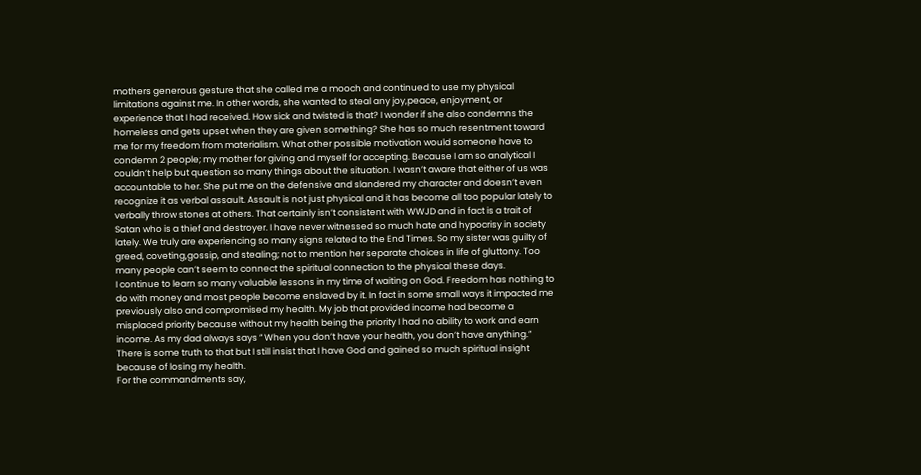mothers generous gesture that she called me a mooch and continued to use my physical limitations against me. In other words, she wanted to steal any joy,peace, enjoyment, or experience that I had received. How sick and twisted is that? I wonder if she also condemns the homeless and gets upset when they are given something? She has so much resentment toward me for my freedom from materialism. What other possible motivation would someone have to condemn 2 people; my mother for giving and myself for accepting. Because I am so analytical I couldn’t help but question so many things about the situation. I wasn’t aware that either of us was accountable to her. She put me on the defensive and slandered my character and doesn’t even recognize it as verbal assault. Assault is not just physical and it has become all too popular lately to verbally throw stones at others. That certainly isn’t consistent with WWJD and in fact is a trait of Satan who is a thief and destroyer. I have never witnessed so much hate and hypocrisy in society lately. We truly are experiencing so many signs related to the End Times. So my sister was guilty of greed, coveting,gossip, and stealing; not to mention her separate choices in life of gluttony. Too many people can’t seem to connect the spiritual connection to the physical these days.
I continue to learn so many valuable lessons in my time of waiting on God. Freedom has nothing to do with money and most people become enslaved by it. In fact in some small ways it impacted me previously also and compromised my health. My job that provided income had become a misplaced priority because without my health being the priority I had no ability to work and earn income. As my dad always says ” When you don’t have your health, you don’t have anything.” There is some truth to that but I still insist that I have God and gained so much spiritual insight because of losing my health.
For the commandments say,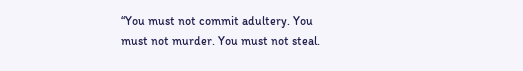“You must not commit adultery. You must not murder. You must not steal.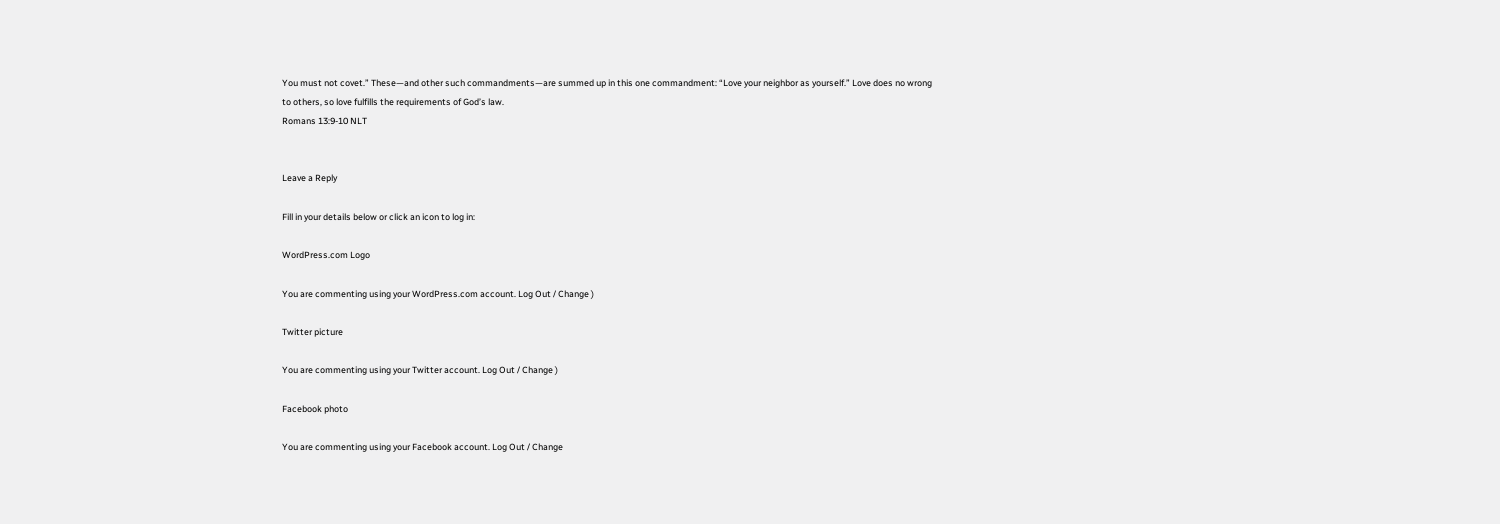You must not covet.” These—and other such commandments—are summed up in this one commandment: “Love your neighbor as yourself.” Love does no wrong to others, so love fulfills the requirements of God’s law.
Romans 13:9-10 NLT


Leave a Reply

Fill in your details below or click an icon to log in:

WordPress.com Logo

You are commenting using your WordPress.com account. Log Out / Change )

Twitter picture

You are commenting using your Twitter account. Log Out / Change )

Facebook photo

You are commenting using your Facebook account. Log Out / Change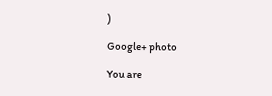)

Google+ photo

You are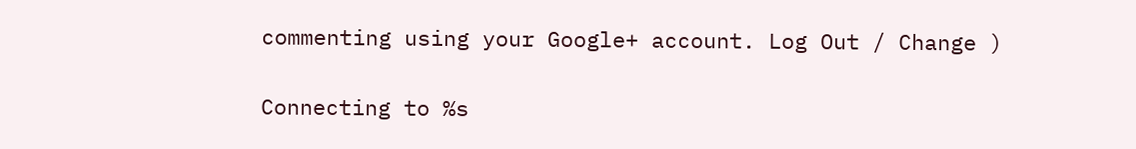commenting using your Google+ account. Log Out / Change )

Connecting to %s